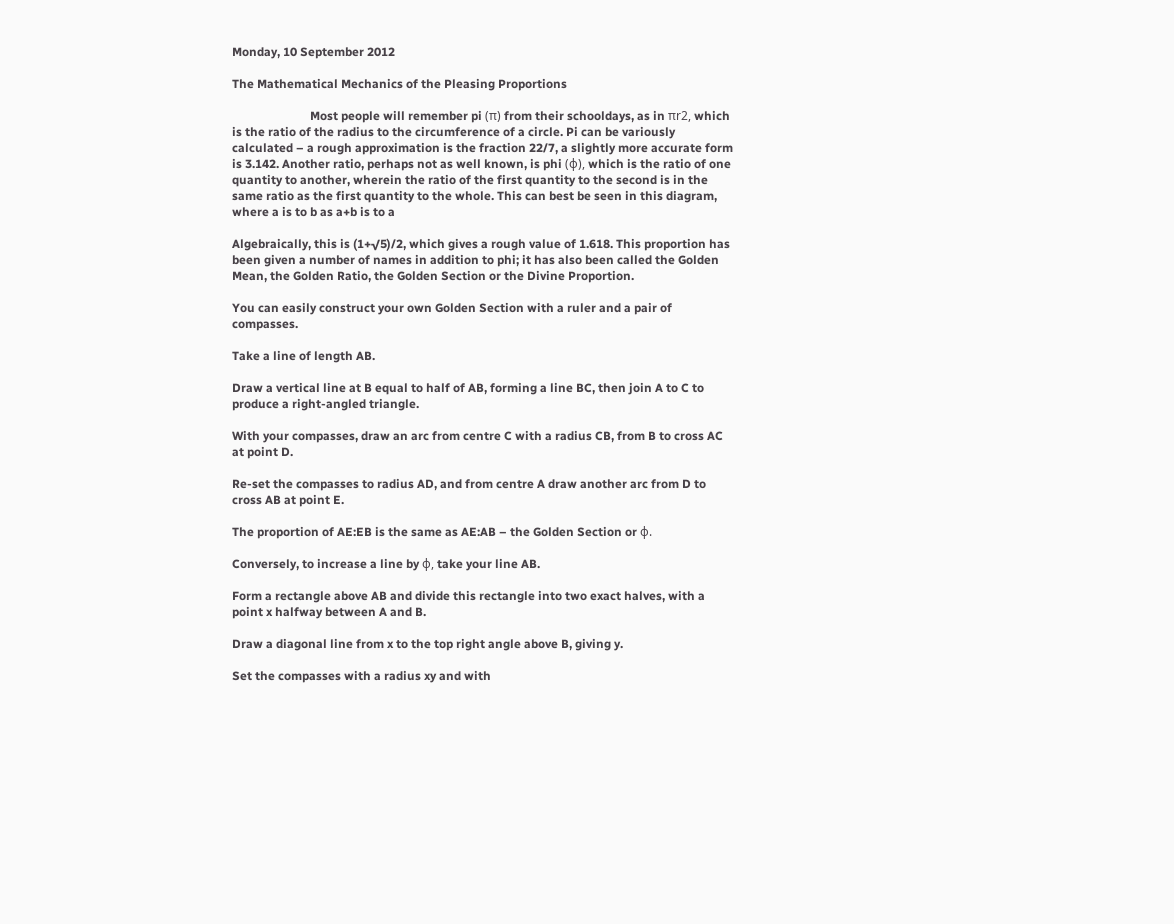Monday, 10 September 2012

The Mathematical Mechanics of the Pleasing Proportions

                          Most people will remember pi (π) from their schooldays, as in πr2, which is the ratio of the radius to the circumference of a circle. Pi can be variously calculated – a rough approximation is the fraction 22/7, a slightly more accurate form is 3.142. Another ratio, perhaps not as well known, is phi (φ), which is the ratio of one quantity to another, wherein the ratio of the first quantity to the second is in the same ratio as the first quantity to the whole. This can best be seen in this diagram, where a is to b as a+b is to a

Algebraically, this is (1+√5)/2, which gives a rough value of 1.618. This proportion has been given a number of names in addition to phi; it has also been called the Golden Mean, the Golden Ratio, the Golden Section or the Divine Proportion.

You can easily construct your own Golden Section with a ruler and a pair of compasses.

Take a line of length AB.

Draw a vertical line at B equal to half of AB, forming a line BC, then join A to C to produce a right-angled triangle.

With your compasses, draw an arc from centre C with a radius CB, from B to cross AC at point D.

Re-set the compasses to radius AD, and from centre A draw another arc from D to cross AB at point E.

The proportion of AE:EB is the same as AE:AB – the Golden Section or φ.

Conversely, to increase a line by φ, take your line AB.

Form a rectangle above AB and divide this rectangle into two exact halves, with a point x halfway between A and B.

Draw a diagonal line from x to the top right angle above B, giving y.

Set the compasses with a radius xy and with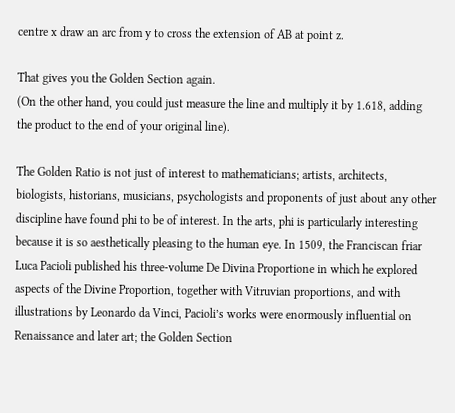centre x draw an arc from y to cross the extension of AB at point z.

That gives you the Golden Section again.
(On the other hand, you could just measure the line and multiply it by 1.618, adding the product to the end of your original line).

The Golden Ratio is not just of interest to mathematicians; artists, architects, biologists, historians, musicians, psychologists and proponents of just about any other discipline have found phi to be of interest. In the arts, phi is particularly interesting because it is so aesthetically pleasing to the human eye. In 1509, the Franciscan friar Luca Pacioli published his three-volume De Divina Proportione in which he explored aspects of the Divine Proportion, together with Vitruvian proportions, and with illustrations by Leonardo da Vinci, Pacioli’s works were enormously influential on Renaissance and later art; the Golden Section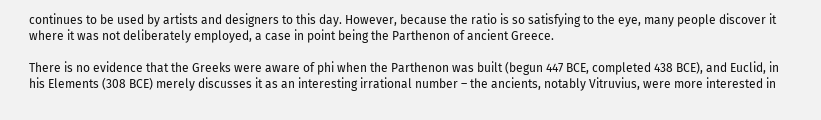continues to be used by artists and designers to this day. However, because the ratio is so satisfying to the eye, many people discover it where it was not deliberately employed, a case in point being the Parthenon of ancient Greece.

There is no evidence that the Greeks were aware of phi when the Parthenon was built (begun 447 BCE, completed 438 BCE), and Euclid, in his Elements (308 BCE) merely discusses it as an interesting irrational number – the ancients, notably Vitruvius, were more interested in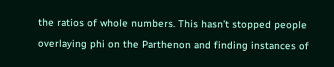the ratios of whole numbers. This hasn’t stopped people overlaying phi on the Parthenon and finding instances of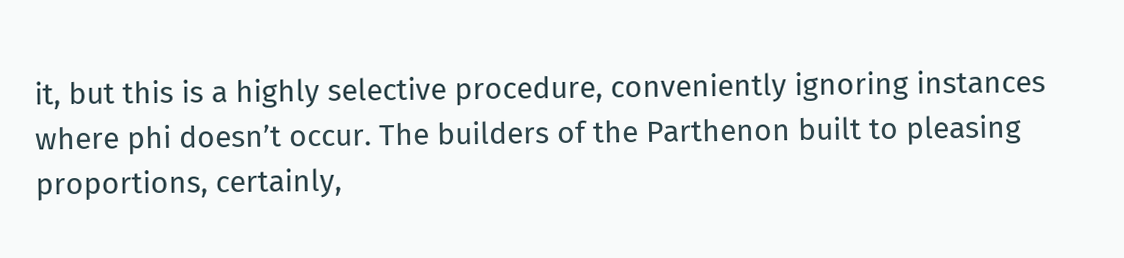it, but this is a highly selective procedure, conveniently ignoring instances where phi doesn’t occur. The builders of the Parthenon built to pleasing proportions, certainly,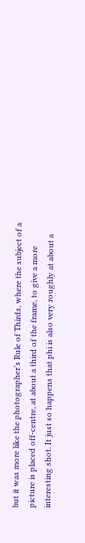but it was more like the photographer’s Rule of Thirds, where the subject of a picture is placed off-centre, at about a third of the frame, to give a more interesting shot. It just so happens that phi is also very roughly at about a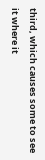third, which causes some to see it where it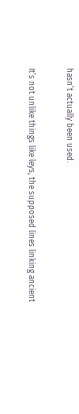hasn’t actually been used.

It’s not unlike things like leys, the supposed lines linking ancient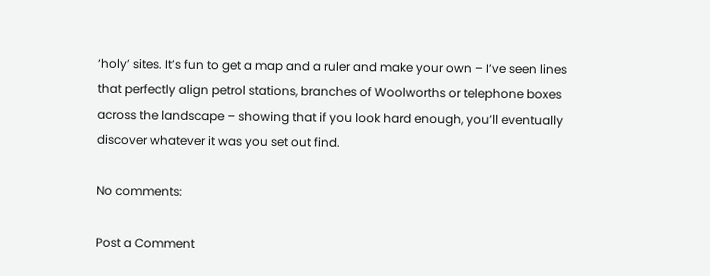‘holy’ sites. It’s fun to get a map and a ruler and make your own – I’ve seen lines that perfectly align petrol stations, branches of Woolworths or telephone boxes across the landscape – showing that if you look hard enough, you’ll eventually discover whatever it was you set out find.

No comments:

Post a Comment